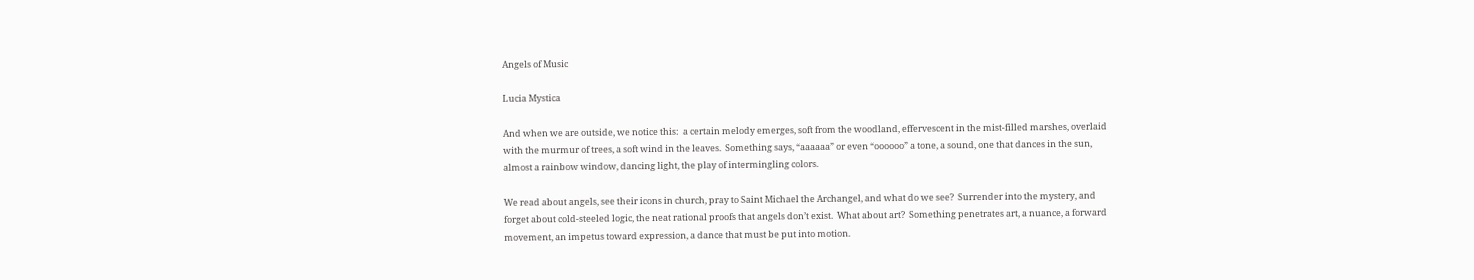Angels of Music

Lucia Mystica

And when we are outside, we notice this:  a certain melody emerges, soft from the woodland, effervescent in the mist-filled marshes, overlaid with the murmur of trees, a soft wind in the leaves.  Something says, “aaaaaa” or even “oooooo” a tone, a sound, one that dances in the sun, almost a rainbow window, dancing light, the play of intermingling colors.

We read about angels, see their icons in church, pray to Saint Michael the Archangel, and what do we see?  Surrender into the mystery, and forget about cold-steeled logic, the neat rational proofs that angels don’t exist.  What about art?  Something penetrates art, a nuance, a forward movement, an impetus toward expression, a dance that must be put into motion.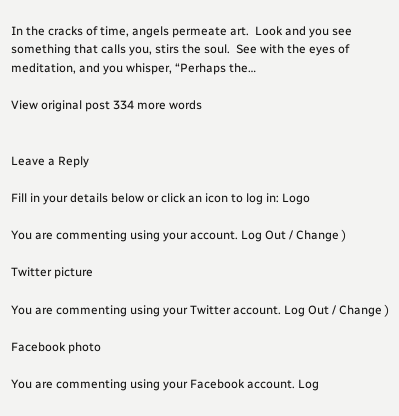In the cracks of time, angels permeate art.  Look and you see something that calls you, stirs the soul.  See with the eyes of meditation, and you whisper, “Perhaps the…

View original post 334 more words


Leave a Reply

Fill in your details below or click an icon to log in: Logo

You are commenting using your account. Log Out / Change )

Twitter picture

You are commenting using your Twitter account. Log Out / Change )

Facebook photo

You are commenting using your Facebook account. Log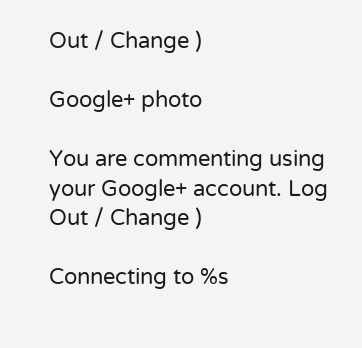Out / Change )

Google+ photo

You are commenting using your Google+ account. Log Out / Change )

Connecting to %s